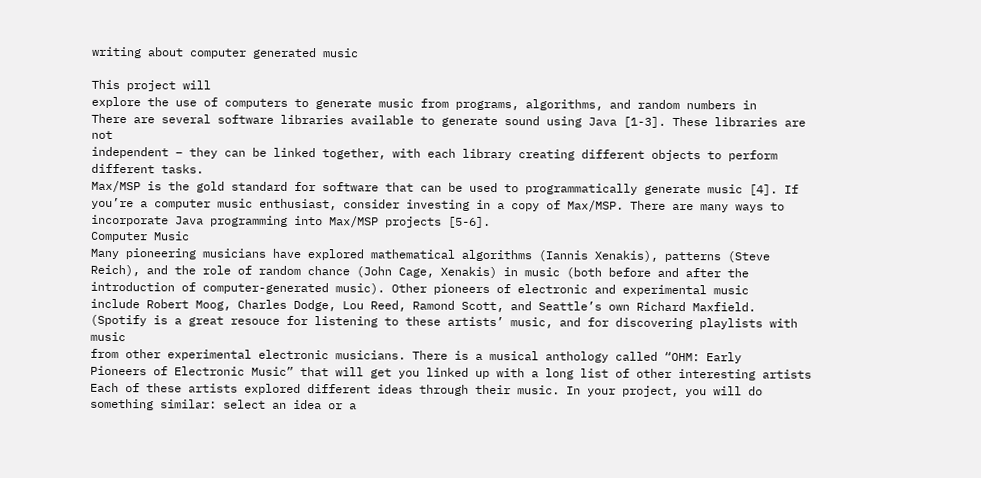writing about computer generated music

This project will
explore the use of computers to generate music from programs, algorithms, and random numbers in
There are several software libraries available to generate sound using Java [1-3]. These libraries are not
independent – they can be linked together, with each library creating different objects to perform
different tasks.
Max/MSP is the gold standard for software that can be used to programmatically generate music [4]. If
you’re a computer music enthusiast, consider investing in a copy of Max/MSP. There are many ways to
incorporate Java programming into Max/MSP projects [5-6].
Computer Music
Many pioneering musicians have explored mathematical algorithms (Iannis Xenakis), patterns (Steve
Reich), and the role of random chance (John Cage, Xenakis) in music (both before and after the
introduction of computer-generated music). Other pioneers of electronic and experimental music
include Robert Moog, Charles Dodge, Lou Reed, Ramond Scott, and Seattle’s own Richard Maxfield.
(Spotify is a great resouce for listening to these artists’ music, and for discovering playlists with music
from other experimental electronic musicians. There is a musical anthology called “OHM: Early
Pioneers of Electronic Music” that will get you linked up with a long list of other interesting artists
Each of these artists explored different ideas through their music. In your project, you will do
something similar: select an idea or a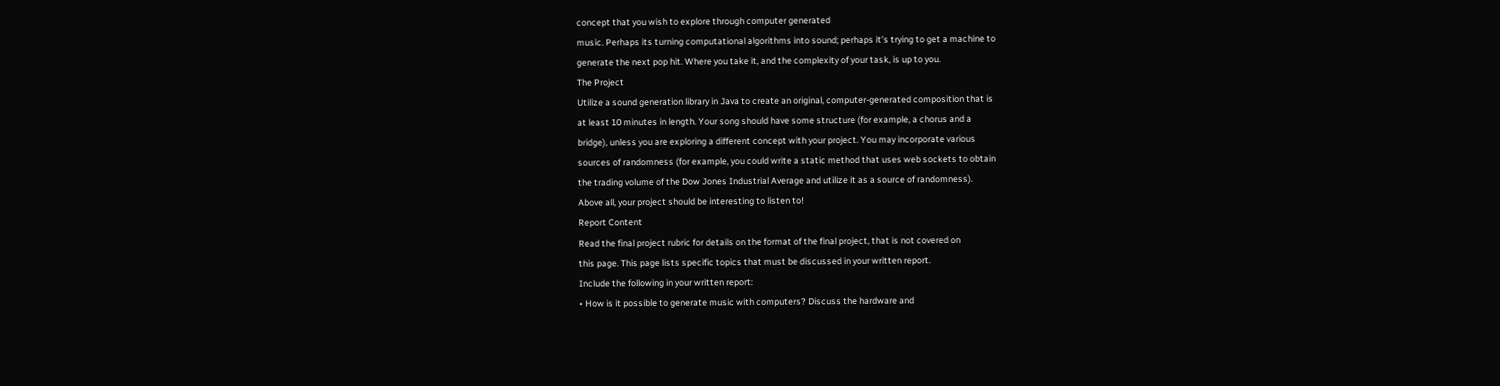concept that you wish to explore through computer generated
music. Perhaps its turning computational algorithms into sound; perhaps it’s trying to get a machine to
generate the next pop hit. Where you take it, and the complexity of your task, is up to you.
The Project
Utilize a sound generation library in Java to create an original, computer-generated composition that is
at least 10 minutes in length. Your song should have some structure (for example, a chorus and a
bridge), unless you are exploring a different concept with your project. You may incorporate various
sources of randomness (for example, you could write a static method that uses web sockets to obtain
the trading volume of the Dow Jones Industrial Average and utilize it as a source of randomness).
Above all, your project should be interesting to listen to!
Report Content
Read the final project rubric for details on the format of the final project, that is not covered on
this page. This page lists specific topics that must be discussed in your written report.
Include the following in your written report:
• How is it possible to generate music with computers? Discuss the hardware and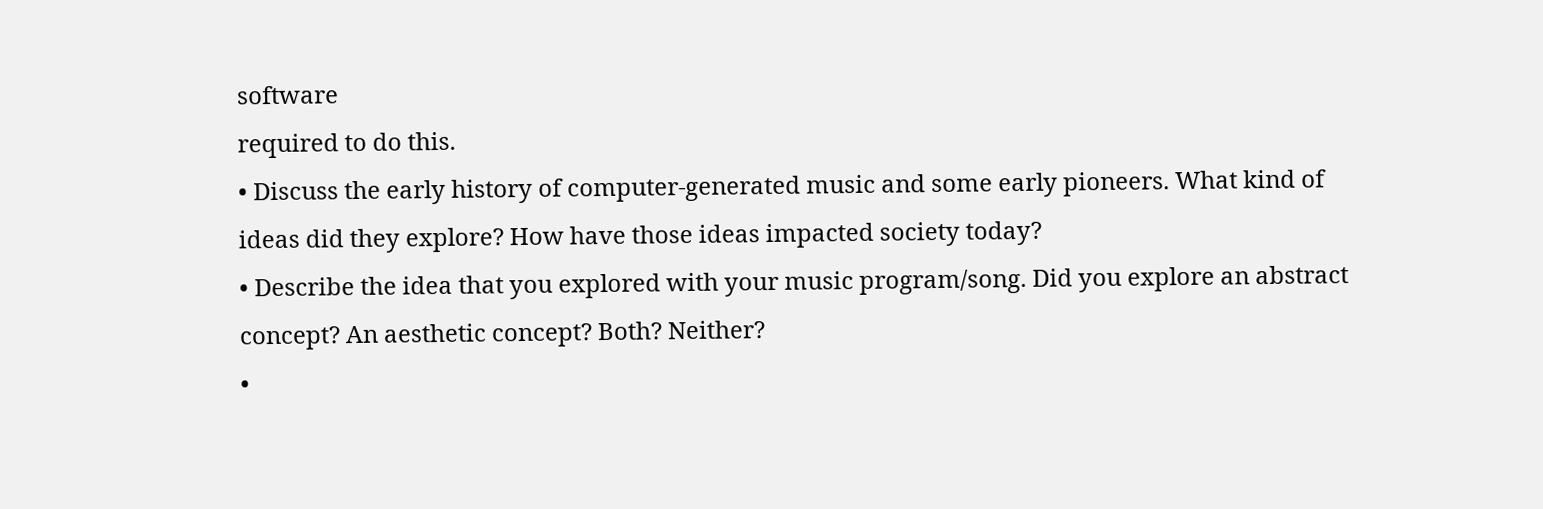software
required to do this.
• Discuss the early history of computer-generated music and some early pioneers. What kind of
ideas did they explore? How have those ideas impacted society today?
• Describe the idea that you explored with your music program/song. Did you explore an abstract
concept? An aesthetic concept? Both? Neither?
•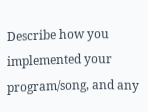Describe how you implemented your program/song, and any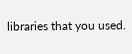libraries that you used.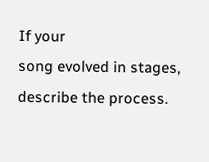If your
song evolved in stages, describe the process.